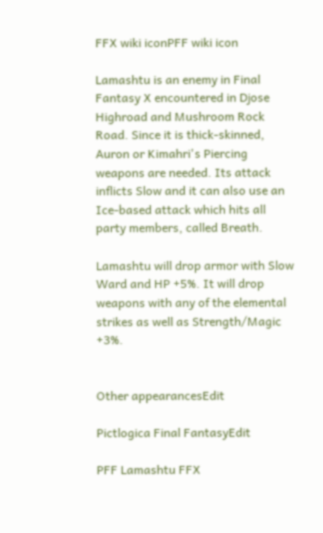FFX wiki iconPFF wiki icon

Lamashtu is an enemy in Final Fantasy X encountered in Djose Highroad and Mushroom Rock Road. Since it is thick-skinned, Auron or Kimahri's Piercing weapons are needed. Its attack inflicts Slow and it can also use an Ice-based attack which hits all party members, called Breath.

Lamashtu will drop armor with Slow Ward and HP +5%. It will drop weapons with any of the elemental strikes as well as Strength/Magic +3%.


Other appearancesEdit

Pictlogica Final FantasyEdit

PFF Lamashtu FFX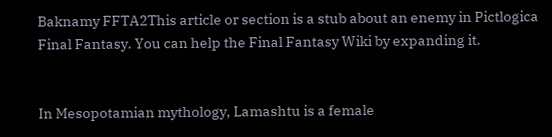Baknamy FFTA2This article or section is a stub about an enemy in Pictlogica Final Fantasy. You can help the Final Fantasy Wiki by expanding it.


In Mesopotamian mythology, Lamashtu is a female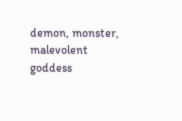demon, monster, malevolent goddess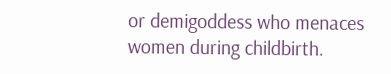or demigoddess who menaces women during childbirth.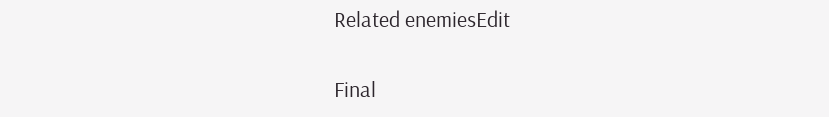Related enemiesEdit

Final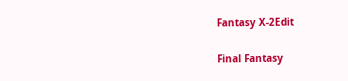Fantasy X-2Edit

Final Fantasy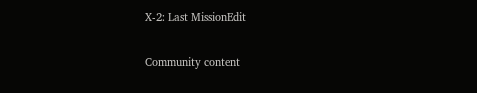X-2: Last MissionEdit

Community content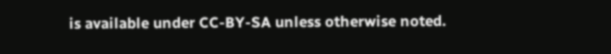is available under CC-BY-SA unless otherwise noted.